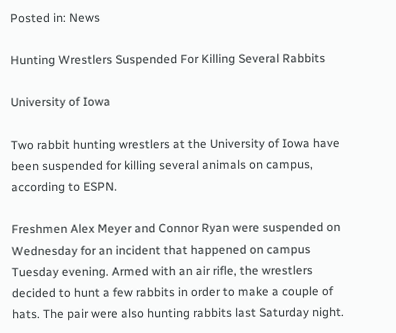Posted in: News

Hunting Wrestlers Suspended For Killing Several Rabbits

University of Iowa

Two rabbit hunting wrestlers at the University of Iowa have been suspended for killing several animals on campus, according to ESPN.

Freshmen Alex Meyer and Connor Ryan were suspended on Wednesday for an incident that happened on campus Tuesday evening. Armed with an air rifle, the wrestlers decided to hunt a few rabbits in order to make a couple of hats. The pair were also hunting rabbits last Saturday night.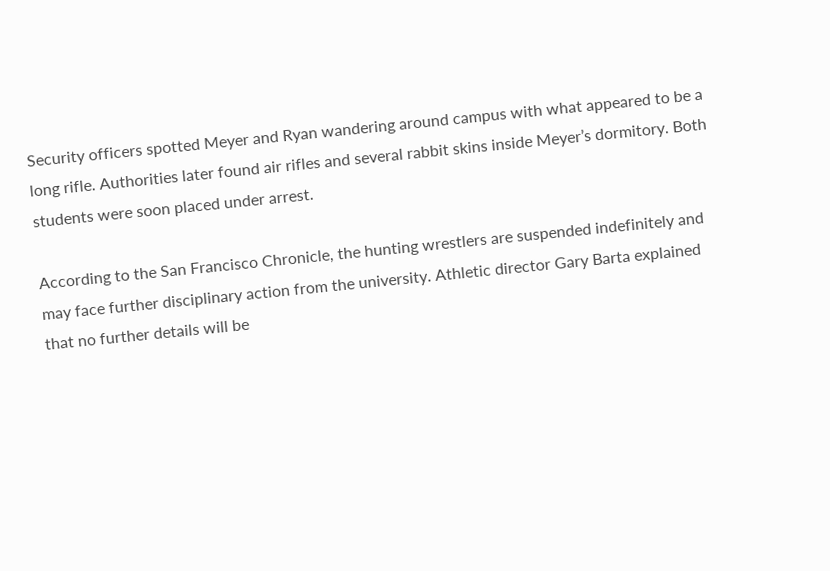Security officers spotted Meyer and Ryan wandering around campus with what appeared to be a long rifle. Authorities later found air rifles and several rabbit skins inside Meyer’s dormitory. Both students were soon placed under arrest.

According to the San Francisco Chronicle, the hunting wrestlers are suspended indefinitely and may face further disciplinary action from the university. Athletic director Gary Barta explained that no further details will be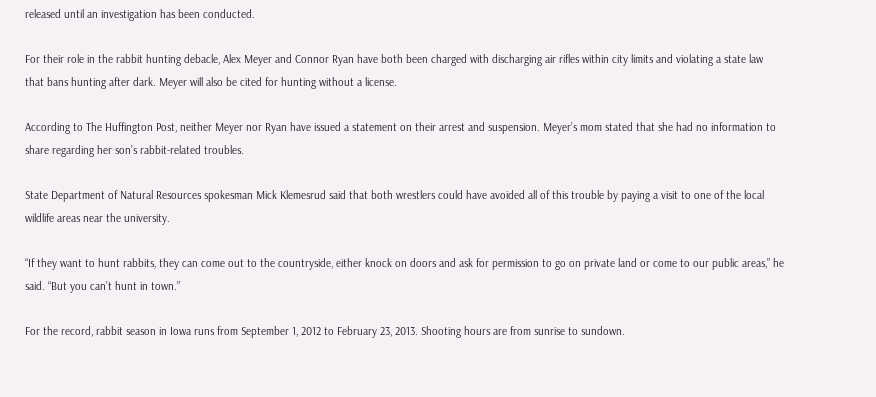released until an investigation has been conducted.

For their role in the rabbit hunting debacle, Alex Meyer and Connor Ryan have both been charged with discharging air rifles within city limits and violating a state law that bans hunting after dark. Meyer will also be cited for hunting without a license.

According to The Huffington Post, neither Meyer nor Ryan have issued a statement on their arrest and suspension. Meyer’s mom stated that she had no information to share regarding her son’s rabbit-related troubles.

State Department of Natural Resources spokesman Mick Klemesrud said that both wrestlers could have avoided all of this trouble by paying a visit to one of the local wildlife areas near the university.

“If they want to hunt rabbits, they can come out to the countryside, either knock on doors and ask for permission to go on private land or come to our public areas,” he said. “But you can’t hunt in town.”

For the record, rabbit season in Iowa runs from September 1, 2012 to February 23, 2013. Shooting hours are from sunrise to sundown.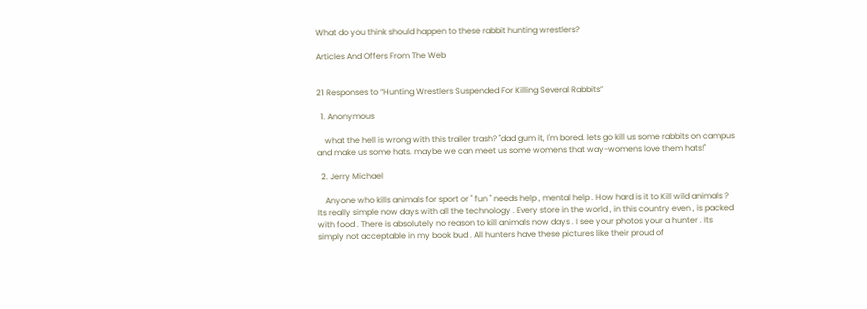What do you think should happen to these rabbit hunting wrestlers?

Articles And Offers From The Web


21 Responses to “Hunting Wrestlers Suspended For Killing Several Rabbits”

  1. Anonymous

    what the hell is wrong with this trailer trash? "dad gum it, I'm bored. lets go kill us some rabbits on campus and make us some hats. maybe we can meet us some womens that way-womens love them hats!"

  2. Jerry Michael

    Anyone who kills animals for sport or " fun " needs help , mental help . How hard is it to Kill wild animals ? Its really simple now days with all the technology . Every store in the world , in this country even , is packed with food . There is absolutely no reason to kill animals now days . I see your photos your a hunter . Its simply not acceptable in my book bud . All hunters have these pictures like their proud of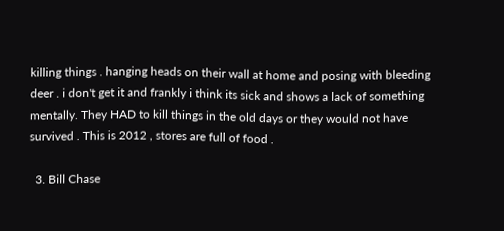killing things . hanging heads on their wall at home and posing with bleeding deer . i don't get it and frankly i think its sick and shows a lack of something mentally. They HAD to kill things in the old days or they would not have survived . This is 2012 , stores are full of food .

  3. Bill Chase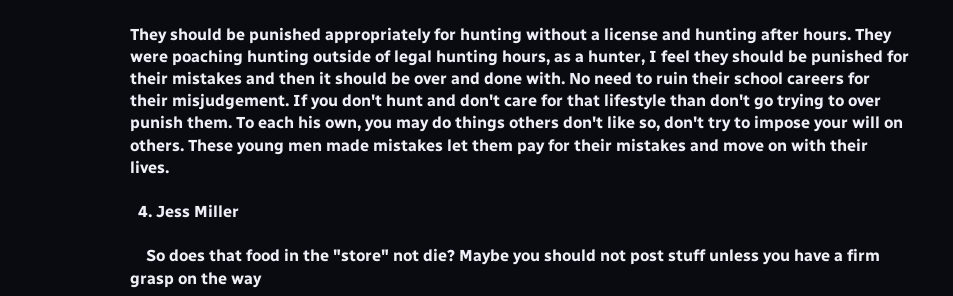They should be punished appropriately for hunting without a license and hunting after hours. They were poaching hunting outside of legal hunting hours, as a hunter, I feel they should be punished for their mistakes and then it should be over and done with. No need to ruin their school careers for their misjudgement. If you don't hunt and don't care for that lifestyle than don't go trying to over punish them. To each his own, you may do things others don't like so, don't try to impose your will on others. These young men made mistakes let them pay for their mistakes and move on with their lives.

  4. Jess Miller

    So does that food in the "store" not die? Maybe you should not post stuff unless you have a firm grasp on the way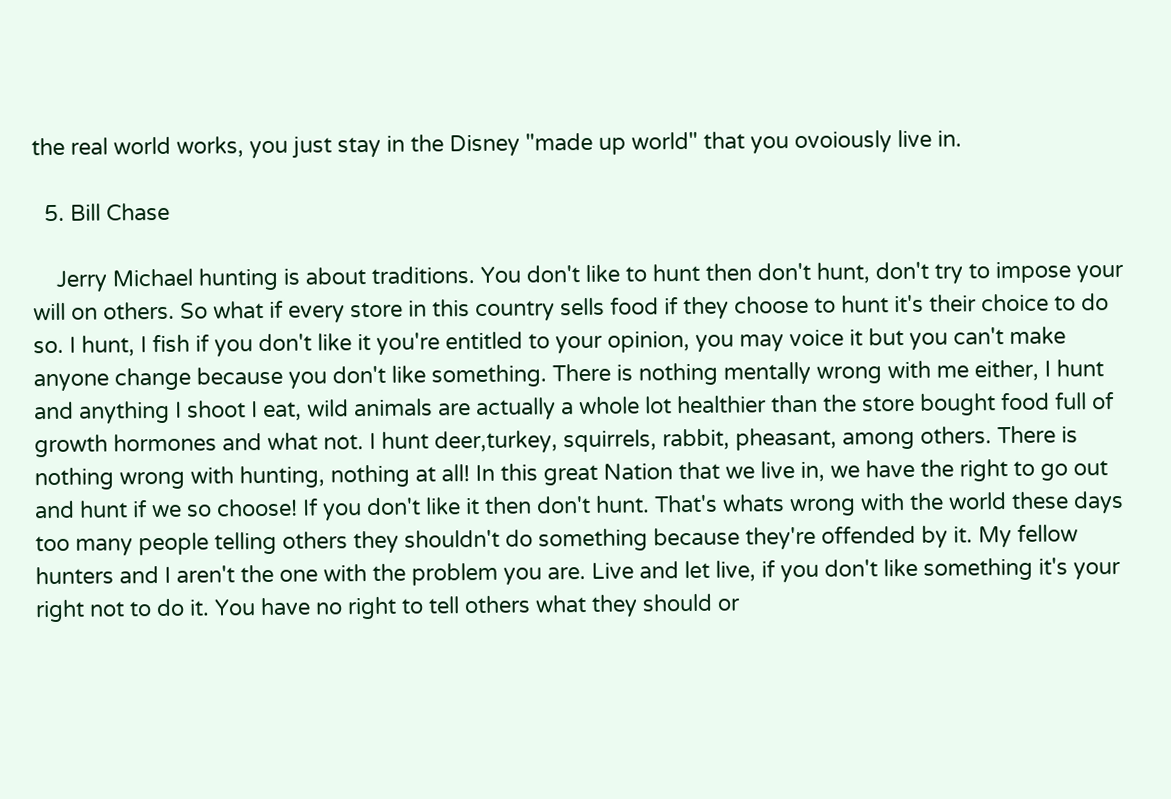the real world works, you just stay in the Disney "made up world" that you ovoiously live in.

  5. Bill Chase

    Jerry Michael hunting is about traditions. You don't like to hunt then don't hunt, don't try to impose your will on others. So what if every store in this country sells food if they choose to hunt it's their choice to do so. I hunt, I fish if you don't like it you're entitled to your opinion, you may voice it but you can't make anyone change because you don't like something. There is nothing mentally wrong with me either, I hunt and anything I shoot I eat, wild animals are actually a whole lot healthier than the store bought food full of growth hormones and what not. I hunt deer,turkey, squirrels, rabbit, pheasant, among others. There is nothing wrong with hunting, nothing at all! In this great Nation that we live in, we have the right to go out and hunt if we so choose! If you don't like it then don't hunt. That's whats wrong with the world these days too many people telling others they shouldn't do something because they're offended by it. My fellow hunters and I aren't the one with the problem you are. Live and let live, if you don't like something it's your right not to do it. You have no right to tell others what they should or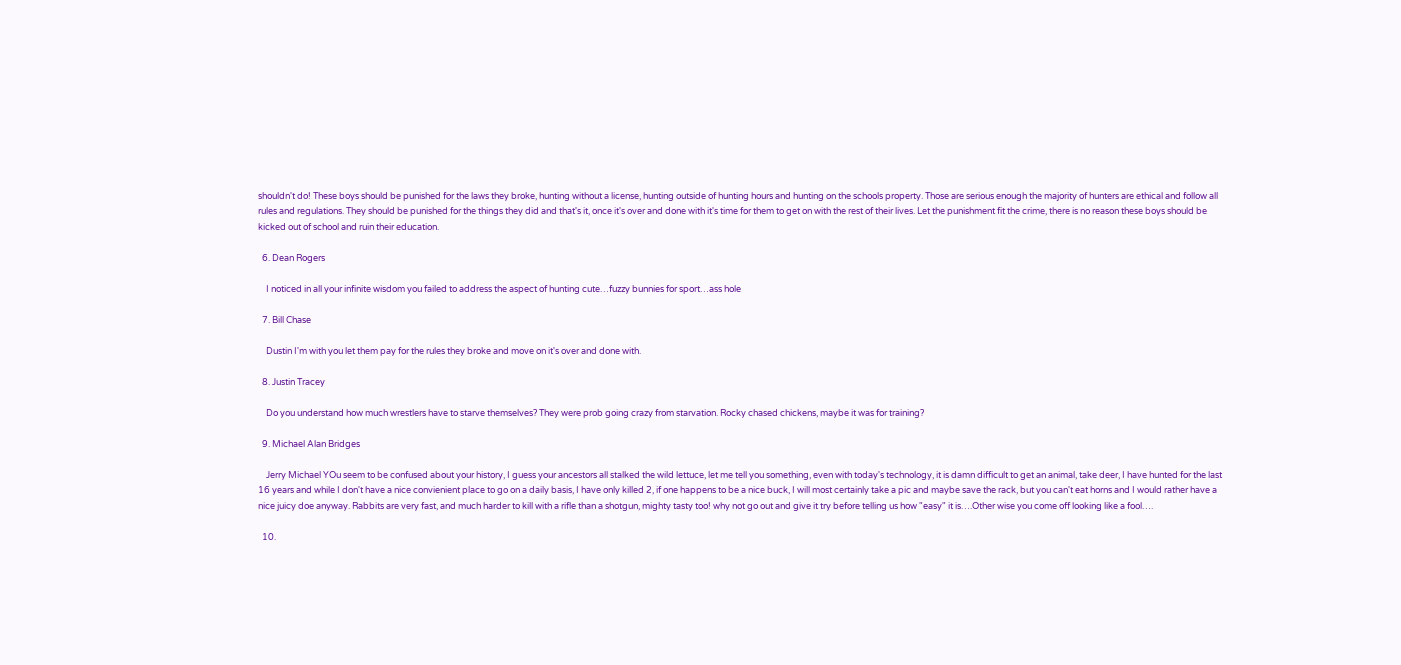shouldn't do! These boys should be punished for the laws they broke, hunting without a license, hunting outside of hunting hours and hunting on the schools property. Those are serious enough the majority of hunters are ethical and follow all rules and regulations. They should be punished for the things they did and that's it, once it's over and done with it's time for them to get on with the rest of their lives. Let the punishment fit the crime, there is no reason these boys should be kicked out of school and ruin their education.

  6. Dean Rogers

    I noticed in all your infinite wisdom you failed to address the aspect of hunting cute…fuzzy bunnies for sport…ass hole

  7. Bill Chase

    Dustin I'm with you let them pay for the rules they broke and move on it's over and done with.

  8. Justin Tracey

    Do you understand how much wrestlers have to starve themselves? They were prob going crazy from starvation. Rocky chased chickens, maybe it was for training?

  9. Michael Alan Bridges

    Jerry Michael YOu seem to be confused about your history, I guess your ancestors all stalked the wild lettuce, let me tell you something, even with today's technology, it is damn difficult to get an animal, take deer, I have hunted for the last 16 years and while I don't have a nice convienient place to go on a daily basis, I have only killed 2, if one happens to be a nice buck, I will most certainly take a pic and maybe save the rack, but you can't eat horns and I would rather have a nice juicy doe anyway. Rabbits are very fast, and much harder to kill with a rifle than a shotgun, mighty tasty too! why not go out and give it try before telling us how "easy" it is….Other wise you come off looking like a fool….

  10.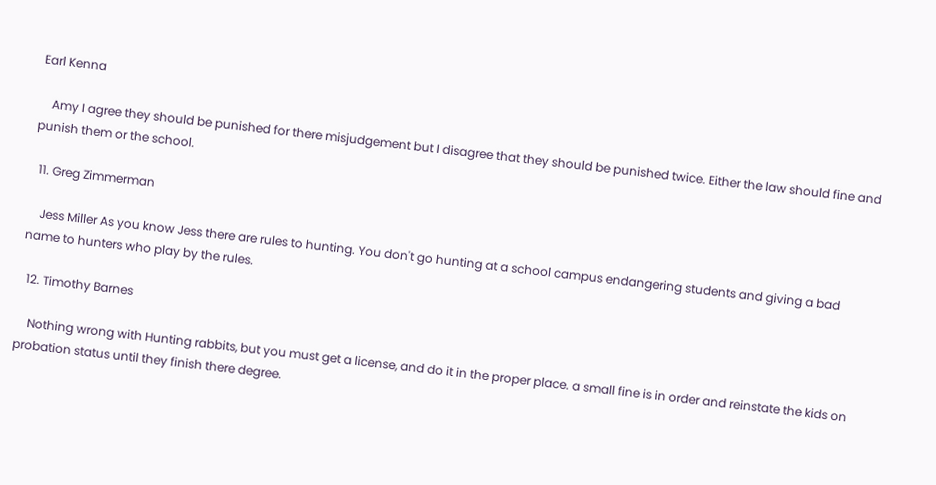Earl Kenna

    Amy I agree they should be punished for there misjudgement but I disagree that they should be punished twice. Either the law should fine and punish them or the school.

  11. Greg Zimmerman

    Jess Miller As you know Jess there are rules to hunting. You don't go hunting at a school campus endangering students and giving a bad name to hunters who play by the rules.

  12. Timothy Barnes

    Nothing wrong with Hunting rabbits, but you must get a license, and do it in the proper place. a small fine is in order and reinstate the kids on probation status until they finish there degree.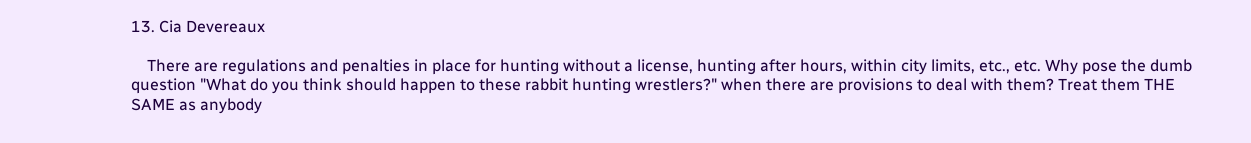13. Cia Devereaux

    There are regulations and penalties in place for hunting without a license, hunting after hours, within city limits, etc., etc. Why pose the dumb question "What do you think should happen to these rabbit hunting wrestlers?" when there are provisions to deal with them? Treat them THE SAME as anybody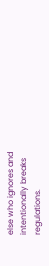else who ignores and intentionally breaks regulations.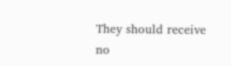They should receive no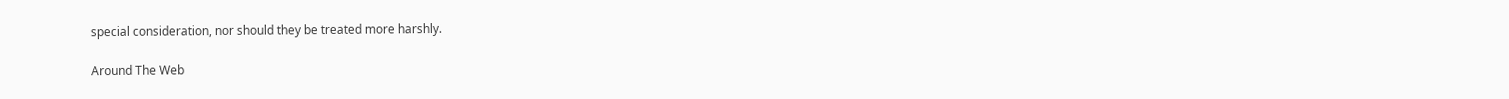special consideration, nor should they be treated more harshly.

Around The Web